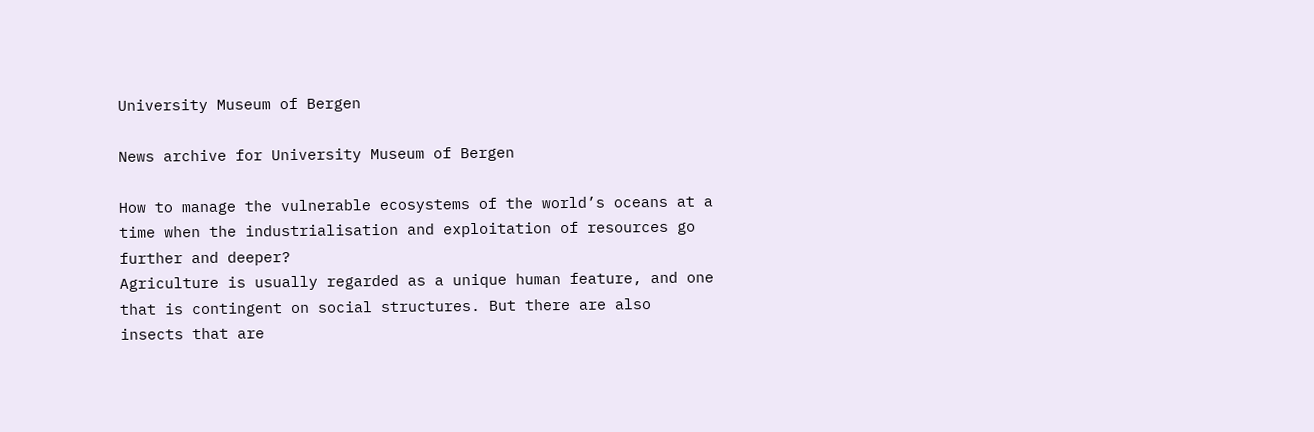University Museum of Bergen

News archive for University Museum of Bergen

How to manage the vulnerable ecosystems of the world’s oceans at a time when the industrialisation and exploitation of resources go further and deeper?
Agriculture is usually regarded as a unique human feature, and one that is contingent on social structures. But there are also insects that are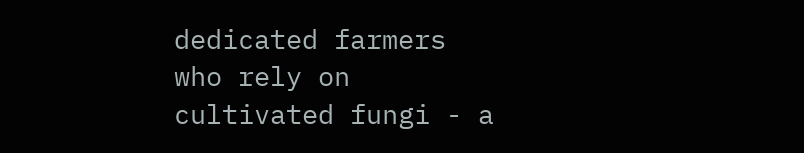dedicated farmers who rely on cultivated fungi - a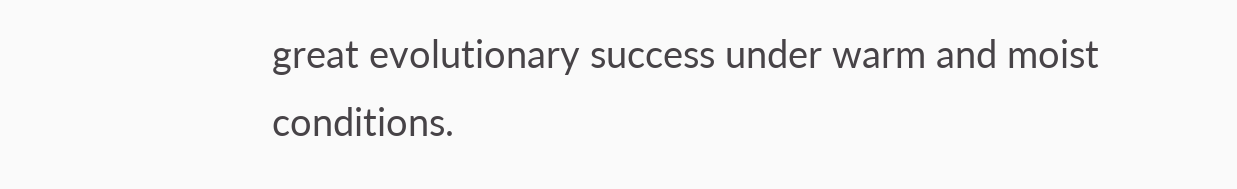great evolutionary success under warm and moist conditions.